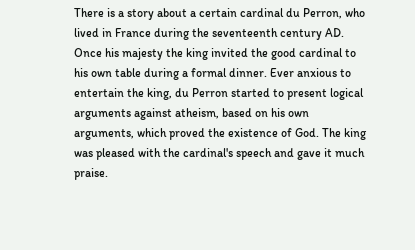There is a story about a certain cardinal du Perron, who lived in France during the seventeenth century AD. Once his majesty the king invited the good cardinal to his own table during a formal dinner. Ever anxious to entertain the king, du Perron started to present logical arguments against atheism, based on his own arguments, which proved the existence of God. The king was pleased with the cardinal's speech and gave it much praise.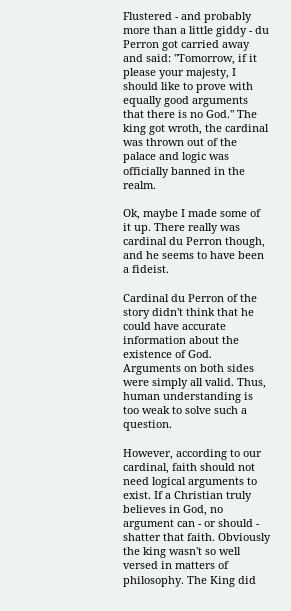Flustered - and probably more than a little giddy - du Perron got carried away and said: "Tomorrow, if it please your majesty, I should like to prove with equally good arguments that there is no God." The king got wroth, the cardinal was thrown out of the palace and logic was officially banned in the realm.

Ok, maybe I made some of it up. There really was cardinal du Perron though, and he seems to have been a fideist.

Cardinal du Perron of the story didn't think that he could have accurate information about the existence of God. Arguments on both sides were simply all valid. Thus, human understanding is too weak to solve such a question.

However, according to our cardinal, faith should not need logical arguments to exist. If a Christian truly believes in God, no argument can - or should - shatter that faith. Obviously the king wasn't so well versed in matters of philosophy. The King did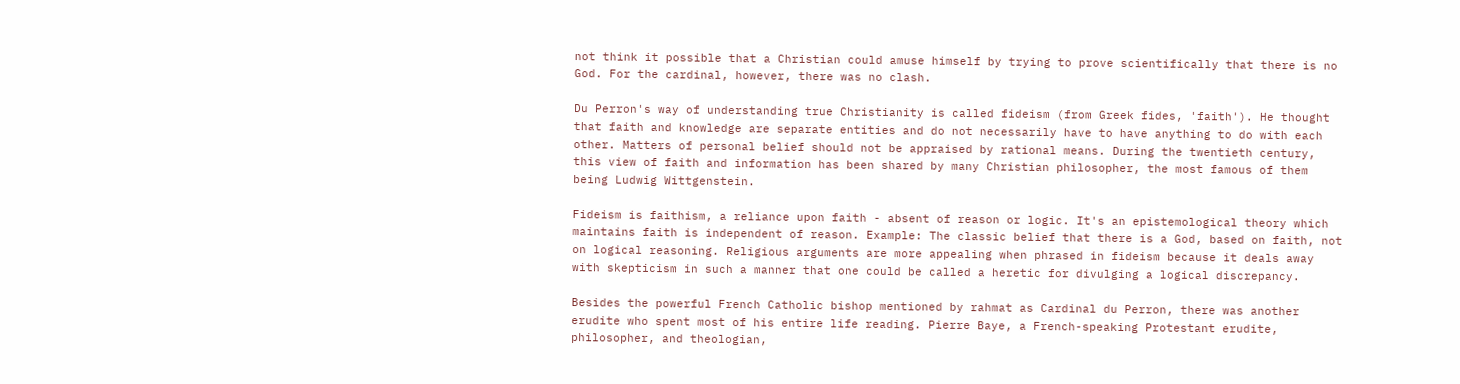not think it possible that a Christian could amuse himself by trying to prove scientifically that there is no God. For the cardinal, however, there was no clash.

Du Perron's way of understanding true Christianity is called fideism (from Greek fides, 'faith'). He thought that faith and knowledge are separate entities and do not necessarily have to have anything to do with each other. Matters of personal belief should not be appraised by rational means. During the twentieth century, this view of faith and information has been shared by many Christian philosopher, the most famous of them being Ludwig Wittgenstein.

Fideism is faithism, a reliance upon faith - absent of reason or logic. It's an epistemological theory which maintains faith is independent of reason. Example: The classic belief that there is a God, based on faith, not on logical reasoning. Religious arguments are more appealing when phrased in fideism because it deals away with skepticism in such a manner that one could be called a heretic for divulging a logical discrepancy.

Besides the powerful French Catholic bishop mentioned by rahmat as Cardinal du Perron, there was another erudite who spent most of his entire life reading. Pierre Baye, a French-speaking Protestant erudite, philosopher, and theologian,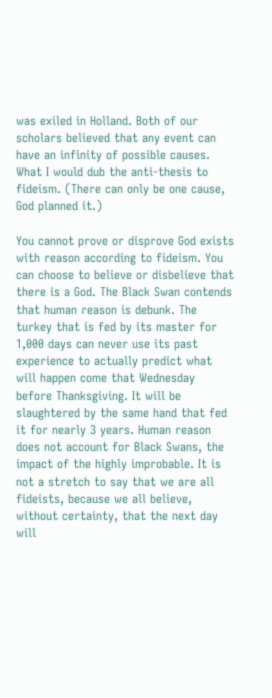was exiled in Holland. Both of our scholars believed that any event can have an infinity of possible causes. What I would dub the anti-thesis to fideism. (There can only be one cause, God planned it.)

You cannot prove or disprove God exists with reason according to fideism. You can choose to believe or disbelieve that there is a God. The Black Swan contends that human reason is debunk. The turkey that is fed by its master for 1,000 days can never use its past experience to actually predict what will happen come that Wednesday before Thanksgiving. It will be slaughtered by the same hand that fed it for nearly 3 years. Human reason does not account for Black Swans, the impact of the highly improbable. It is not a stretch to say that we are all fideists, because we all believe, without certainty, that the next day will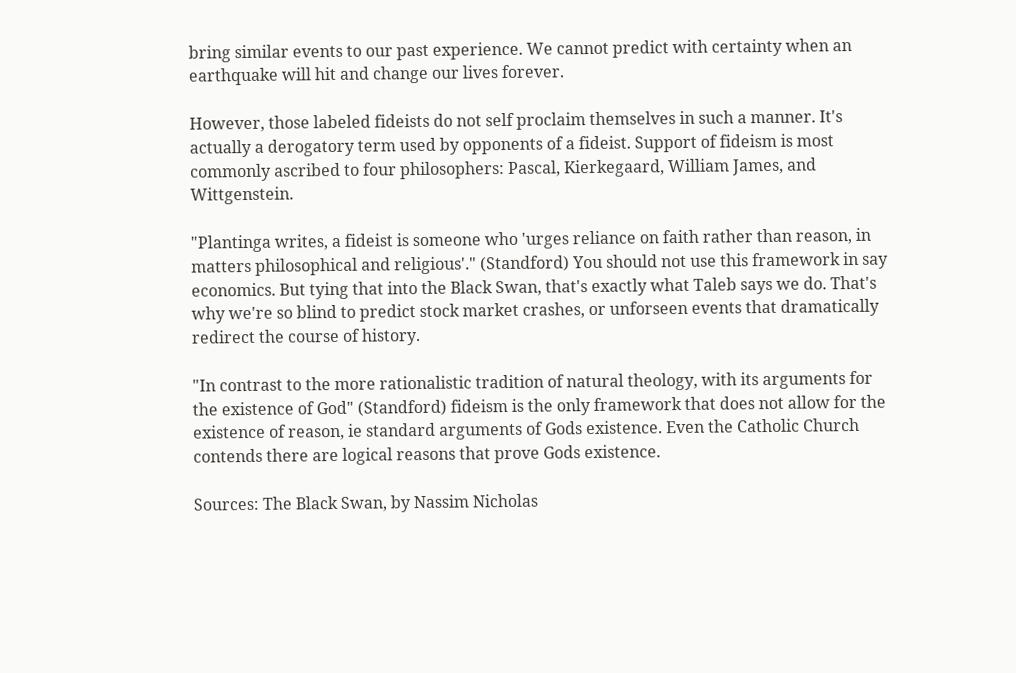bring similar events to our past experience. We cannot predict with certainty when an earthquake will hit and change our lives forever.

However, those labeled fideists do not self proclaim themselves in such a manner. It's actually a derogatory term used by opponents of a fideist. Support of fideism is most commonly ascribed to four philosophers: Pascal, Kierkegaard, William James, and Wittgenstein.

"Plantinga writes, a fideist is someone who 'urges reliance on faith rather than reason, in matters philosophical and religious'." (Standford) You should not use this framework in say economics. But tying that into the Black Swan, that's exactly what Taleb says we do. That's why we're so blind to predict stock market crashes, or unforseen events that dramatically redirect the course of history.

"In contrast to the more rationalistic tradition of natural theology, with its arguments for the existence of God" (Standford) fideism is the only framework that does not allow for the existence of reason, ie standard arguments of Gods existence. Even the Catholic Church contends there are logical reasons that prove Gods existence.

Sources: The Black Swan, by Nassim Nicholas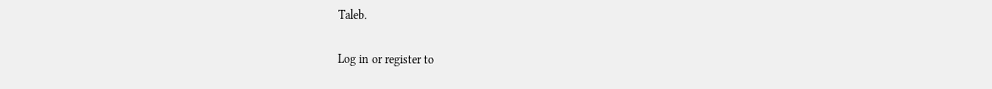Taleb.

Log in or register to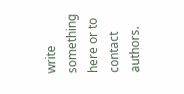write something here or to contact authors.